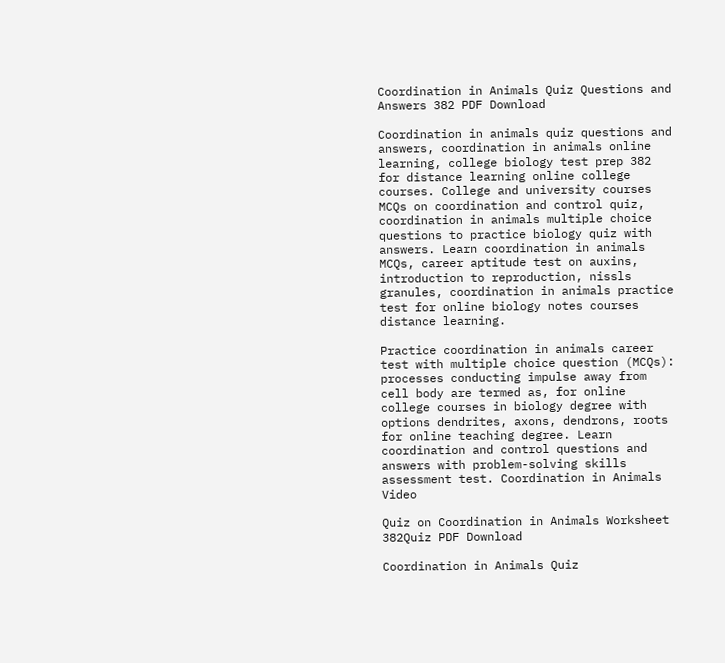Coordination in Animals Quiz Questions and Answers 382 PDF Download

Coordination in animals quiz questions and answers, coordination in animals online learning, college biology test prep 382 for distance learning online college courses. College and university courses MCQs on coordination and control quiz, coordination in animals multiple choice questions to practice biology quiz with answers. Learn coordination in animals MCQs, career aptitude test on auxins, introduction to reproduction, nissls granules, coordination in animals practice test for online biology notes courses distance learning.

Practice coordination in animals career test with multiple choice question (MCQs): processes conducting impulse away from cell body are termed as, for online college courses in biology degree with options dendrites, axons, dendrons, roots for online teaching degree. Learn coordination and control questions and answers with problem-solving skills assessment test. Coordination in Animals Video

Quiz on Coordination in Animals Worksheet 382Quiz PDF Download

Coordination in Animals Quiz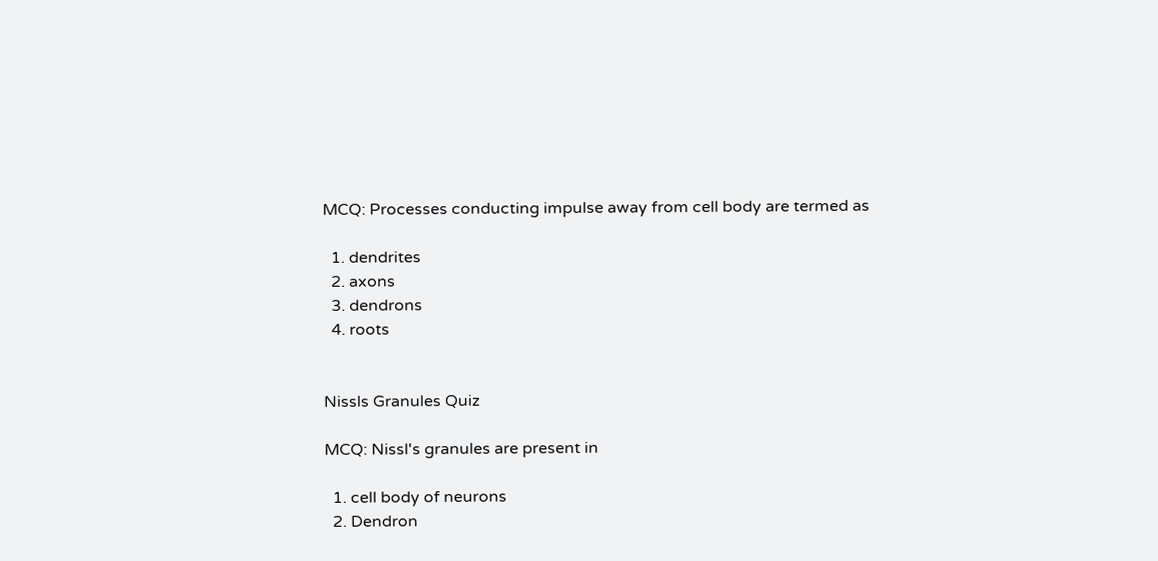MCQ: Processes conducting impulse away from cell body are termed as

  1. dendrites
  2. axons
  3. dendrons
  4. roots


Nissls Granules Quiz

MCQ: Nissl's granules are present in

  1. cell body of neurons
  2. Dendron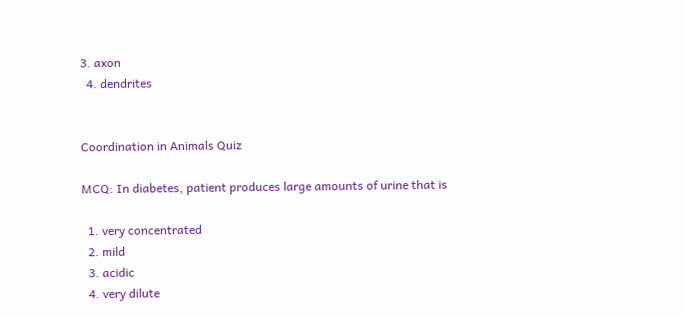3. axon
  4. dendrites


Coordination in Animals Quiz

MCQ: In diabetes, patient produces large amounts of urine that is

  1. very concentrated
  2. mild
  3. acidic
  4. very dilute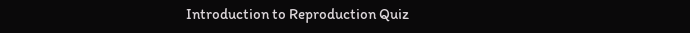Introduction to Reproduction Quiz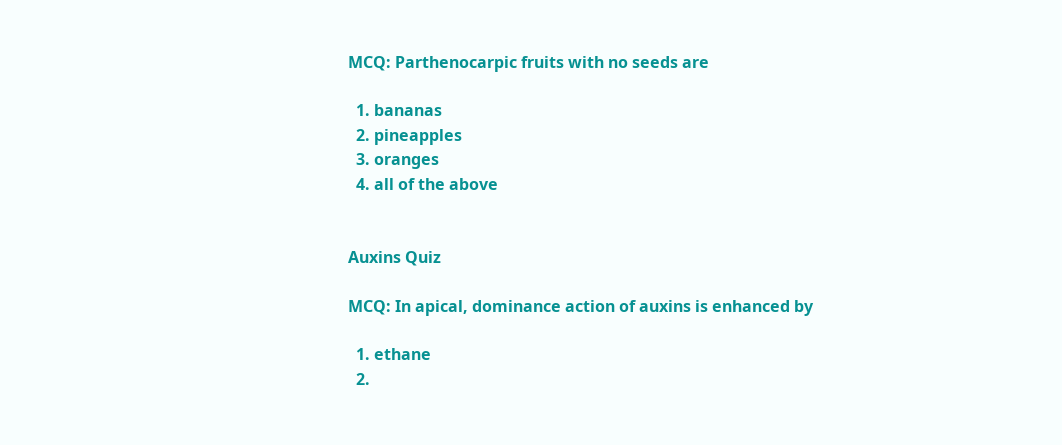MCQ: Parthenocarpic fruits with no seeds are

  1. bananas
  2. pineapples
  3. oranges
  4. all of the above


Auxins Quiz

MCQ: In apical, dominance action of auxins is enhanced by

  1. ethane
  2.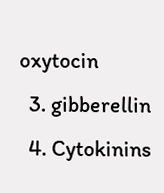oxytocin
  3. gibberellin
  4. Cytokinins